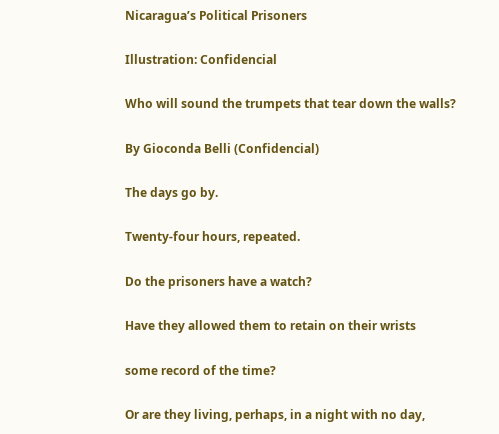Nicaragua’s Political Prisoners

Illustration: Confidencial

Who will sound the trumpets that tear down the walls?

By Gioconda Belli (Confidencial)

The days go by.

Twenty-four hours, repeated.

Do the prisoners have a watch?

Have they allowed them to retain on their wrists

some record of the time?

Or are they living, perhaps, in a night with no day,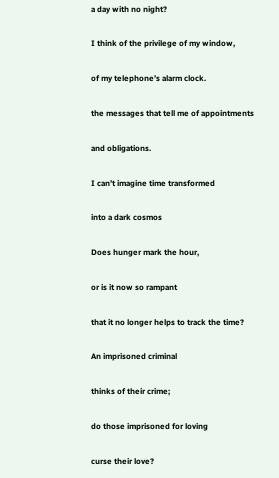a day with no night?

I think of the privilege of my window,

of my telephone’s alarm clock.

the messages that tell me of appointments

and obligations.

I can’t imagine time transformed

into a dark cosmos

Does hunger mark the hour,

or is it now so rampant

that it no longer helps to track the time?

An imprisoned criminal

thinks of their crime;

do those imprisoned for loving

curse their love?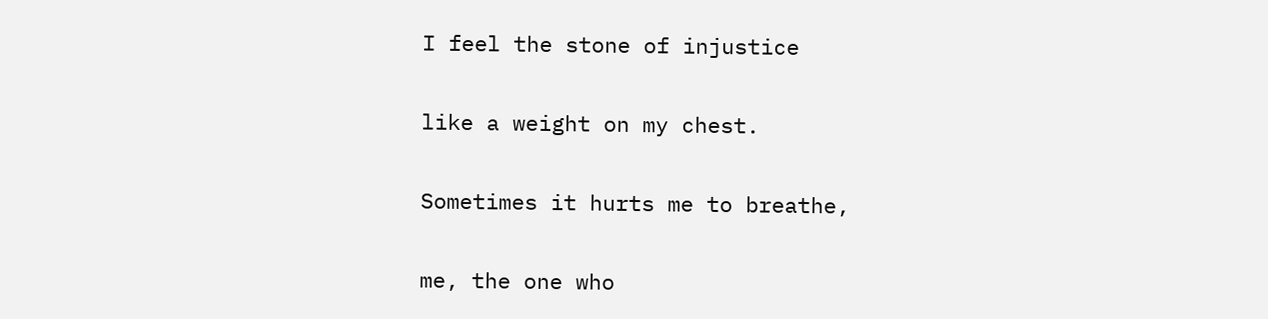I feel the stone of injustice

like a weight on my chest.

Sometimes it hurts me to breathe,

me, the one who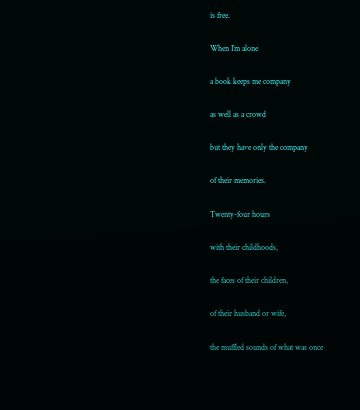is free.

When I’m alone

a book keeps me company

as well as a crowd

but they have only the company

of their memories.

Twenty-four hours

with their childhoods,

the faces of their children,

of their husband or wife,

the muffled sounds of what was once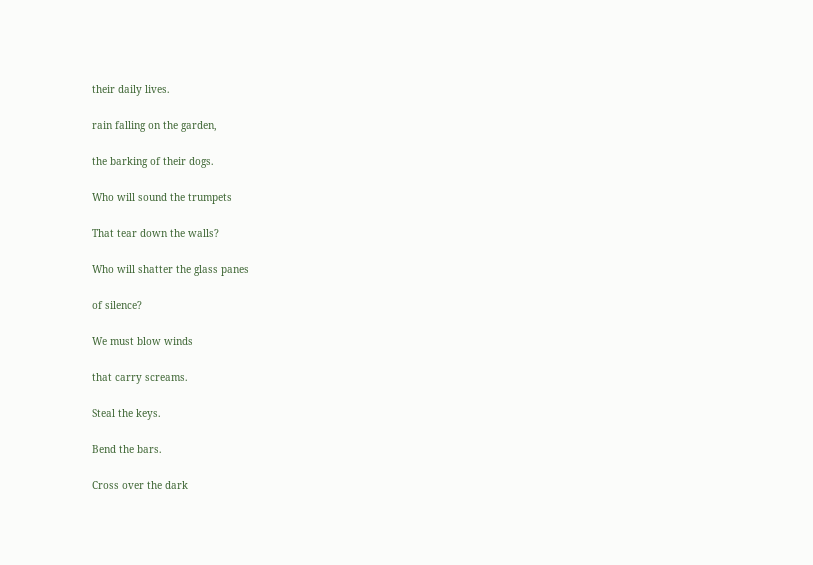their daily lives.

rain falling on the garden,

the barking of their dogs.

Who will sound the trumpets

That tear down the walls?

Who will shatter the glass panes

of silence?

We must blow winds

that carry screams.

Steal the keys.

Bend the bars.

Cross over the dark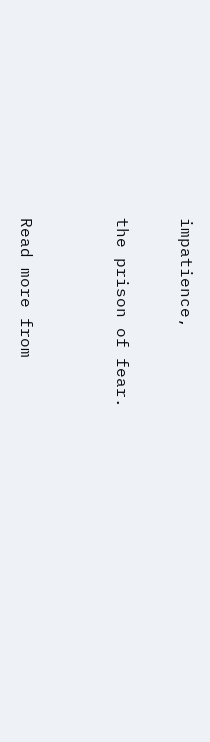impatience,

the prison of fear.


Read more from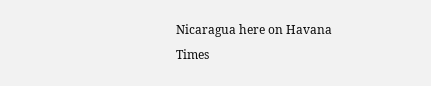Nicaragua here on Havana Times